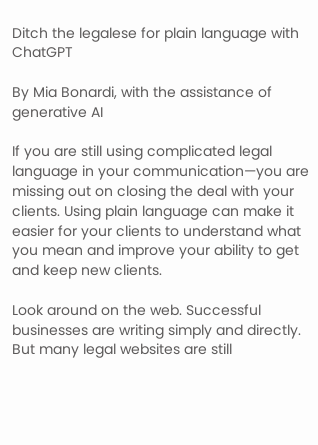Ditch the legalese for plain language with ChatGPT

By Mia Bonardi, with the assistance of generative AI

If you are still using complicated legal language in your communication—you are missing out on closing the deal with your clients. Using plain language can make it easier for your clients to understand what you mean and improve your ability to get and keep new clients.

Look around on the web. Successful businesses are writing simply and directly. But many legal websites are still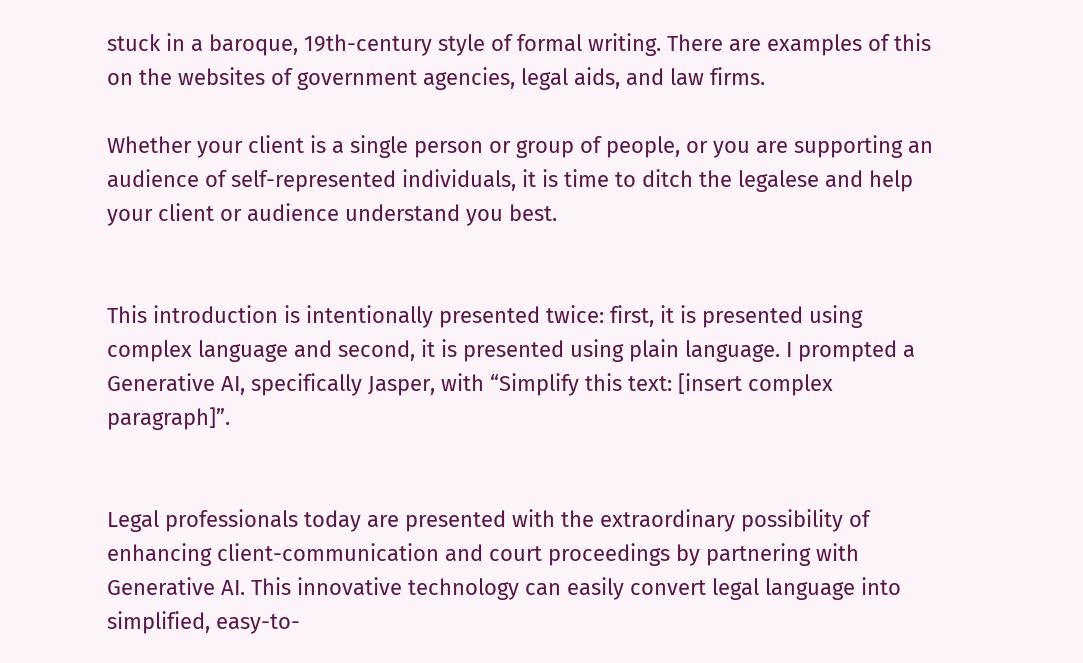stuck in a baroque, 19th-century style of formal writing. There are examples of this on the websites of government agencies, legal aids, and law firms.

Whether your client is a single person or group of people, or you are supporting an audience of self-represented individuals, it is time to ditch the legalese and help your client or audience understand you best.


This introduction is intentionally presented twice: first, it is presented using complex language and second, it is presented using plain language. I prompted a Generative AI, specifically Jasper, with “Simplify this text: [insert complex paragraph]”.


Legal professionals today are presented with the extraordinary possibility of enhancing client-communication and court proceedings by partnering with Generative AI. This innovative technology can easily convert legal language into simplified, easy-to-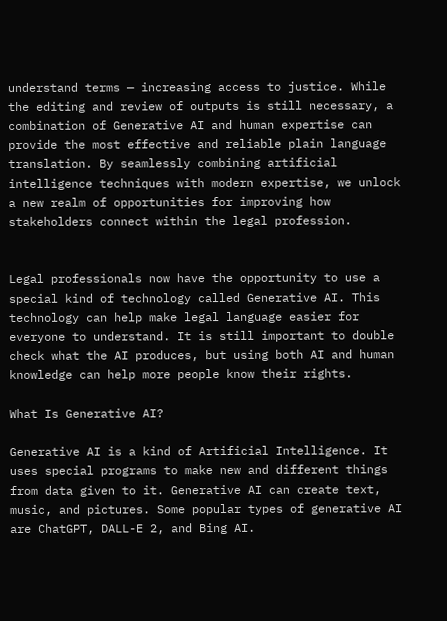understand terms — increasing access to justice. While the editing and review of outputs is still necessary, a combination of Generative AI and human expertise can provide the most effective and reliable plain language translation. By seamlessly combining artificial intelligence techniques with modern expertise, we unlock a new realm of opportunities for improving how stakeholders connect within the legal profession.


Legal professionals now have the opportunity to use a special kind of technology called Generative AI. This technology can help make legal language easier for everyone to understand. It is still important to double check what the AI produces, but using both AI and human knowledge can help more people know their rights.

What Is Generative AI?

Generative AI is a kind of Artificial Intelligence. It uses special programs to make new and different things from data given to it. Generative AI can create text, music, and pictures. Some popular types of generative AI are ChatGPT, DALL-E 2, and Bing AI.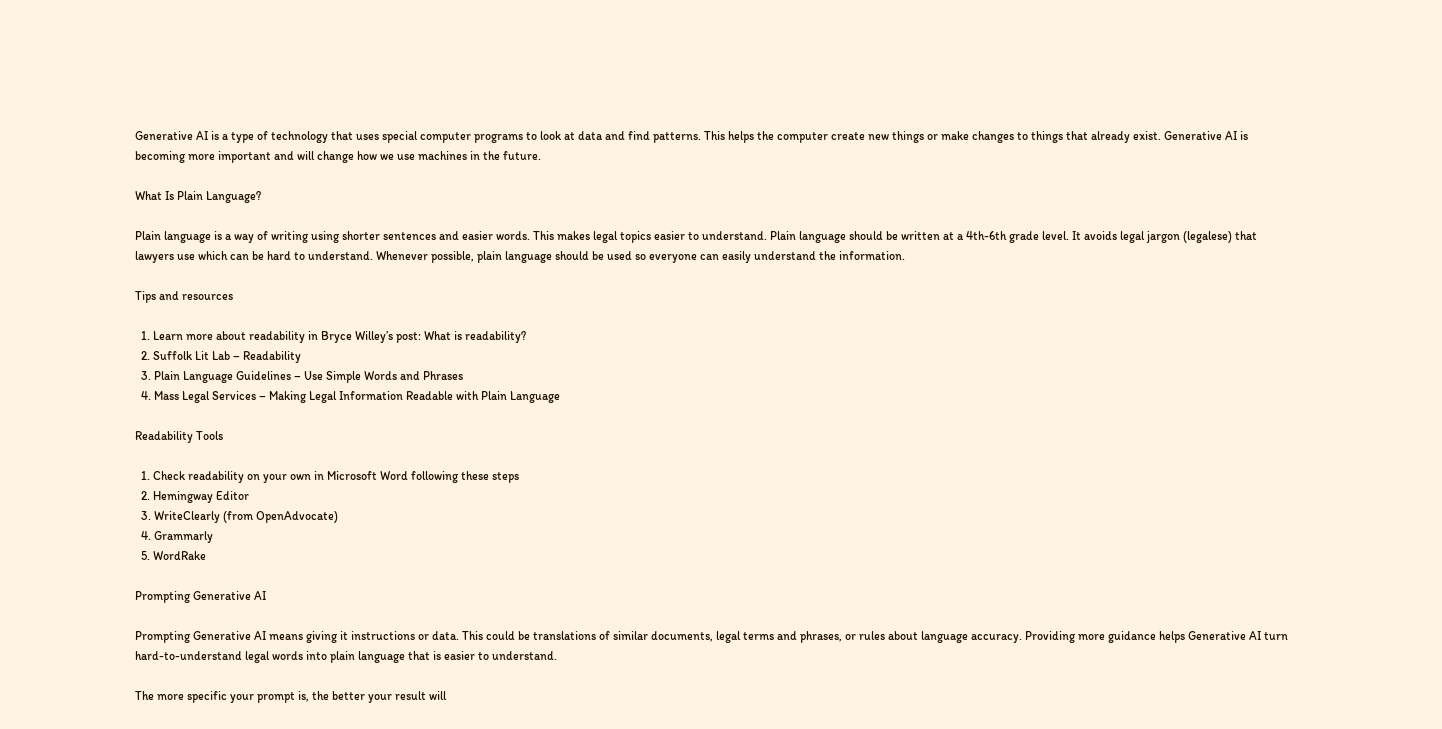Generative AI is a type of technology that uses special computer programs to look at data and find patterns. This helps the computer create new things or make changes to things that already exist. Generative AI is becoming more important and will change how we use machines in the future.

What Is Plain Language?

Plain language is a way of writing using shorter sentences and easier words. This makes legal topics easier to understand. Plain language should be written at a 4th-6th grade level. It avoids legal jargon (legalese) that lawyers use which can be hard to understand. Whenever possible, plain language should be used so everyone can easily understand the information.

Tips and resources

  1. Learn more about readability in Bryce Willey’s post: What is readability?
  2. Suffolk Lit Lab – Readability
  3. Plain Language Guidelines – Use Simple Words and Phrases
  4. Mass Legal Services – Making Legal Information Readable with Plain Language

Readability Tools

  1. Check readability on your own in Microsoft Word following these steps
  2. Hemingway Editor
  3. WriteClearly (from OpenAdvocate)
  4. Grammarly
  5. WordRake

Prompting Generative AI

Prompting Generative AI means giving it instructions or data. This could be translations of similar documents, legal terms and phrases, or rules about language accuracy. Providing more guidance helps Generative AI turn hard-to-understand legal words into plain language that is easier to understand.

The more specific your prompt is, the better your result will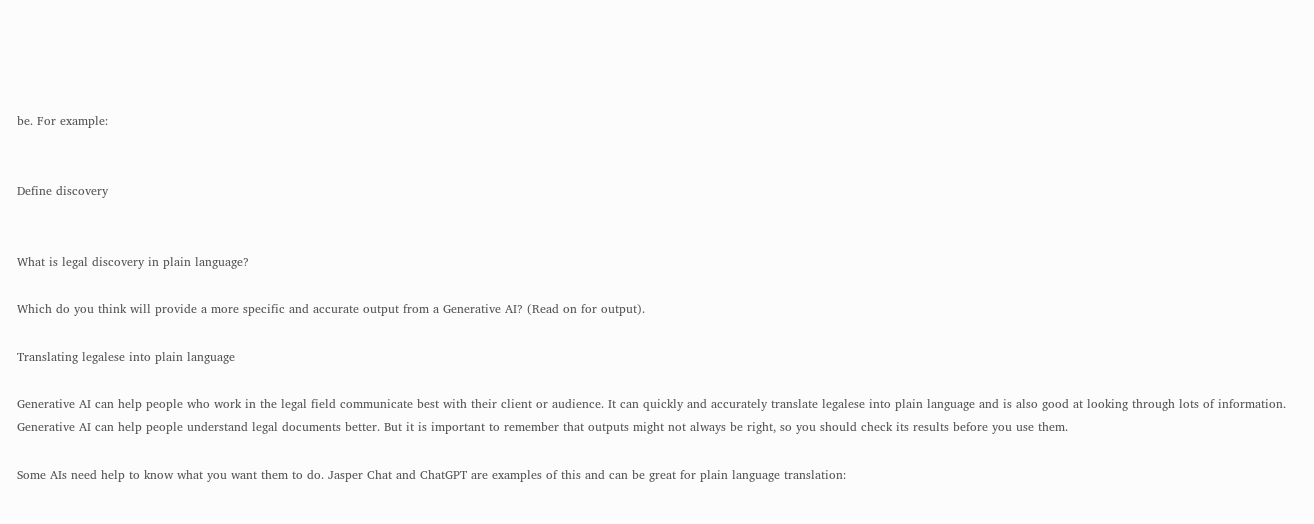be. For example:


Define discovery


What is legal discovery in plain language?

Which do you think will provide a more specific and accurate output from a Generative AI? (Read on for output).

Translating legalese into plain language

Generative AI can help people who work in the legal field communicate best with their client or audience. It can quickly and accurately translate legalese into plain language and is also good at looking through lots of information. Generative AI can help people understand legal documents better. But it is important to remember that outputs might not always be right, so you should check its results before you use them.

Some AIs need help to know what you want them to do. Jasper Chat and ChatGPT are examples of this and can be great for plain language translation: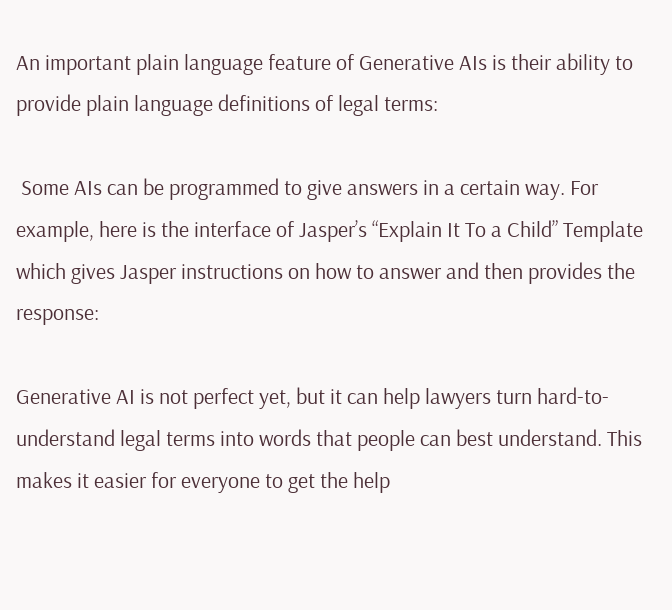An important plain language feature of Generative AIs is their ability to provide plain language definitions of legal terms:

 Some AIs can be programmed to give answers in a certain way. For example, here is the interface of Jasper’s “Explain It To a Child” Template which gives Jasper instructions on how to answer and then provides the response:

Generative AI is not perfect yet, but it can help lawyers turn hard-to-understand legal terms into words that people can best understand. This makes it easier for everyone to get the help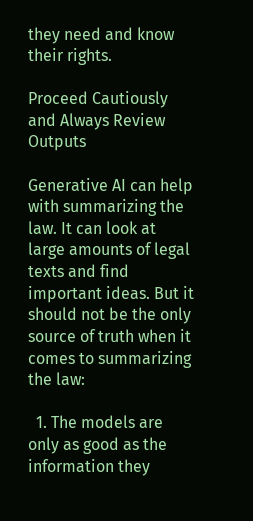they need and know their rights.

Proceed Cautiously and Always Review Outputs

Generative AI can help with summarizing the law. It can look at large amounts of legal texts and find important ideas. But it should not be the only source of truth when it comes to summarizing the law:

  1. The models are only as good as the information they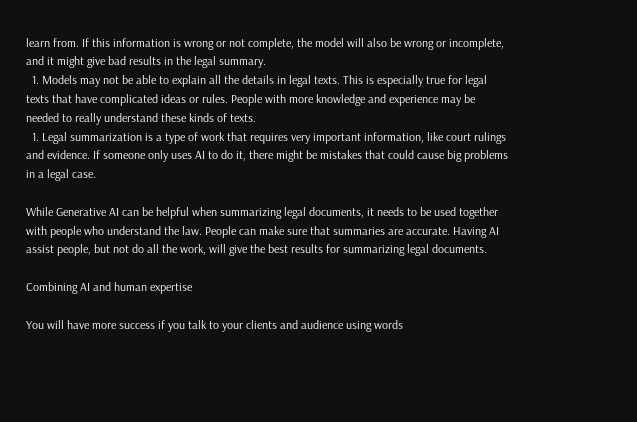learn from. If this information is wrong or not complete, the model will also be wrong or incomplete, and it might give bad results in the legal summary.
  1. Models may not be able to explain all the details in legal texts. This is especially true for legal texts that have complicated ideas or rules. People with more knowledge and experience may be needed to really understand these kinds of texts.
  1. Legal summarization is a type of work that requires very important information, like court rulings and evidence. If someone only uses AI to do it, there might be mistakes that could cause big problems in a legal case.

While Generative AI can be helpful when summarizing legal documents, it needs to be used together with people who understand the law. People can make sure that summaries are accurate. Having AI assist people, but not do all the work, will give the best results for summarizing legal documents.

Combining AI and human expertise

You will have more success if you talk to your clients and audience using words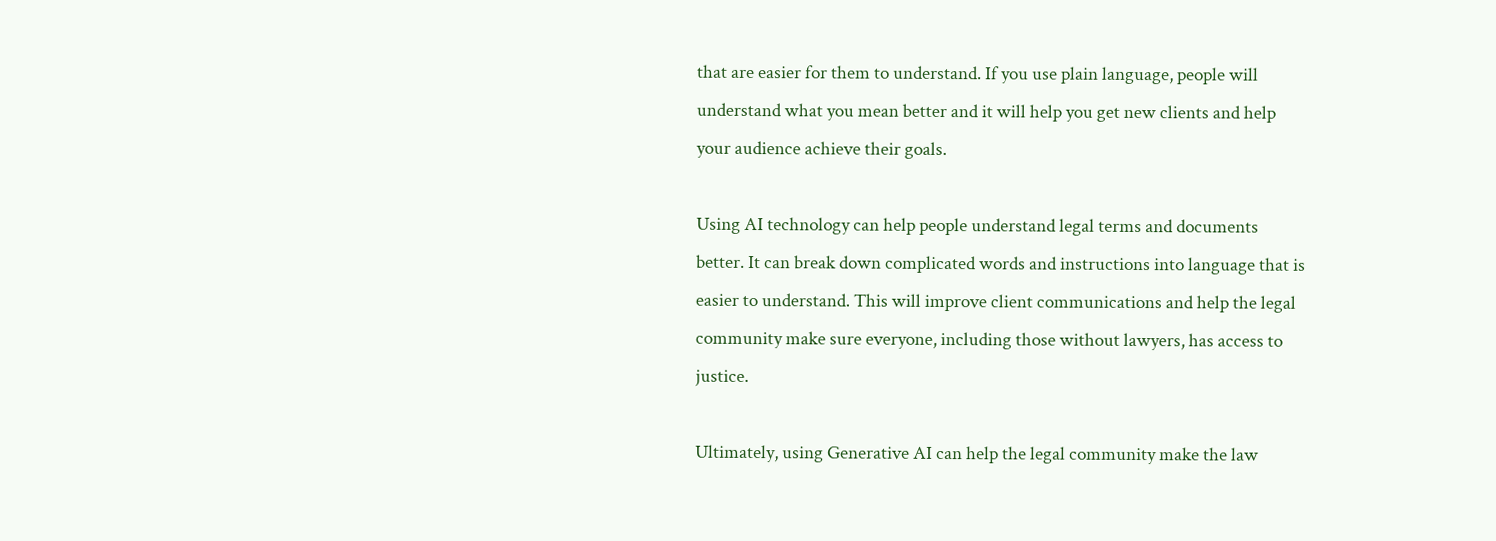that are easier for them to understand. If you use plain language, people will understand what you mean better and it will help you get new clients and help your audience achieve their goals.

Using AI technology can help people understand legal terms and documents better. It can break down complicated words and instructions into language that is easier to understand. This will improve client communications and help the legal community make sure everyone, including those without lawyers, has access to justice.

Ultimately, using Generative AI can help the legal community make the law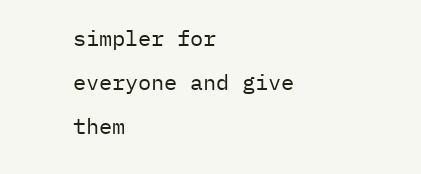simpler for everyone and give them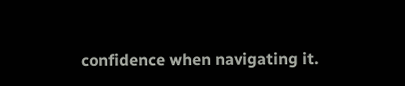confidence when navigating it.